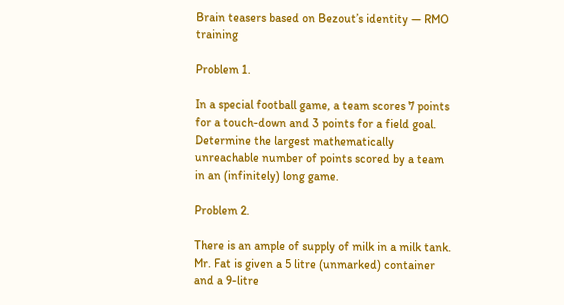Brain teasers based on Bezout’s identity — RMO training

Problem 1.

In a special football game, a team scores 7 points for a touch-down and 3 points for a field goal. Determine the largest mathematically unreachable number of points scored by a team in an (infinitely) long game.

Problem 2.

There is an ample of supply of milk in a milk tank. Mr. Fat is given a 5 litre (unmarked) container and a 9-litre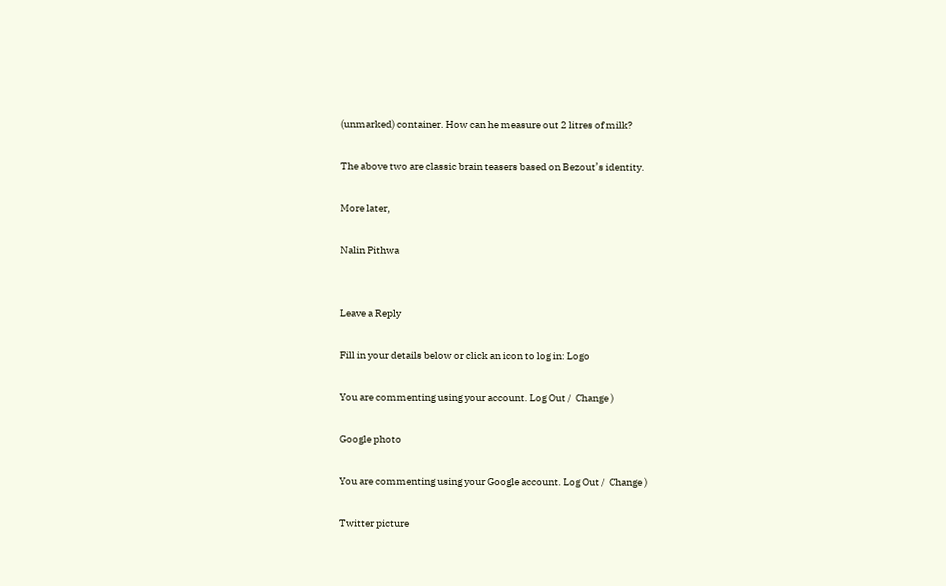(unmarked) container. How can he measure out 2 litres of milk?

The above two are classic brain teasers based on Bezout’s identity.

More later,

Nalin Pithwa


Leave a Reply

Fill in your details below or click an icon to log in: Logo

You are commenting using your account. Log Out /  Change )

Google photo

You are commenting using your Google account. Log Out /  Change )

Twitter picture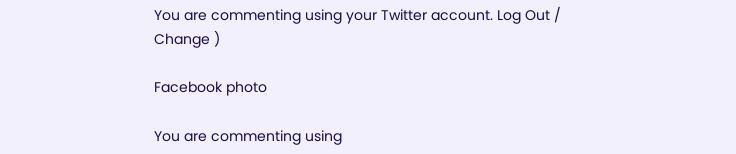You are commenting using your Twitter account. Log Out /  Change )

Facebook photo

You are commenting using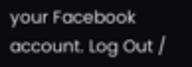your Facebook account. Log Out /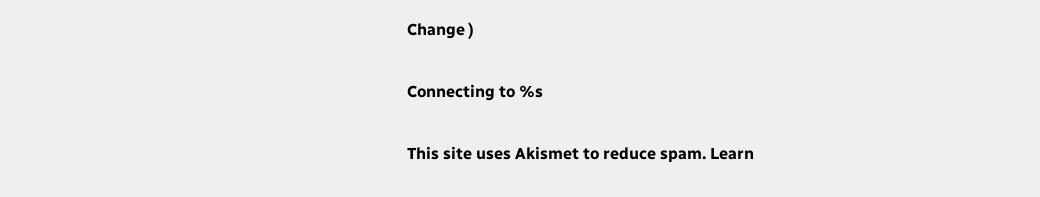Change )

Connecting to %s

This site uses Akismet to reduce spam. Learn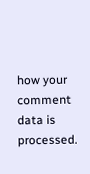how your comment data is processed.